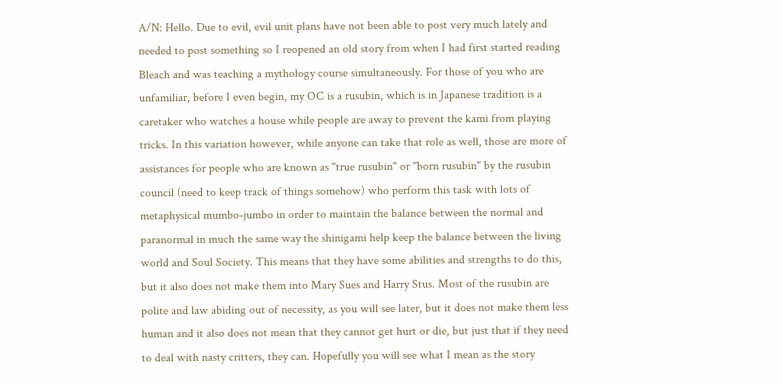A/N: Hello. Due to evil, evil unit plans have not been able to post very much lately and needed to post something so I reopened an old story from when I had first started reading Bleach and was teaching a mythology course simultaneously. For those of you who are unfamiliar, before I even begin, my OC is a rusubin, which is in Japanese tradition is a caretaker who watches a house while people are away to prevent the kami from playing tricks. In this variation however, while anyone can take that role as well, those are more of assistances for people who are known as "true rusubin" or "born rusubin" by the rusubin council (need to keep track of things somehow) who perform this task with lots of metaphysical mumbo-jumbo in order to maintain the balance between the normal and paranormal in much the same way the shinigami help keep the balance between the living world and Soul Society. This means that they have some abilities and strengths to do this, but it also does not make them into Mary Sues and Harry Stus. Most of the rusubin are polite and law abiding out of necessity, as you will see later, but it does not make them less human and it also does not mean that they cannot get hurt or die, but just that if they need to deal with nasty critters, they can. Hopefully you will see what I mean as the story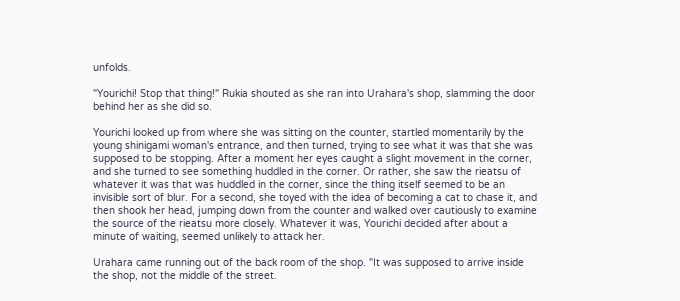unfolds.

"Yourichi! Stop that thing!" Rukia shouted as she ran into Urahara's shop, slamming the door behind her as she did so.

Yourichi looked up from where she was sitting on the counter, startled momentarily by the young shinigami woman's entrance, and then turned, trying to see what it was that she was supposed to be stopping. After a moment her eyes caught a slight movement in the corner, and she turned to see something huddled in the corner. Or rather, she saw the rieatsu of whatever it was that was huddled in the corner, since the thing itself seemed to be an invisible sort of blur. For a second, she toyed with the idea of becoming a cat to chase it, and then shook her head, jumping down from the counter and walked over cautiously to examine the source of the rieatsu more closely. Whatever it was, Yourichi decided after about a minute of waiting, seemed unlikely to attack her.

Urahara came running out of the back room of the shop. "It was supposed to arrive inside the shop, not the middle of the street.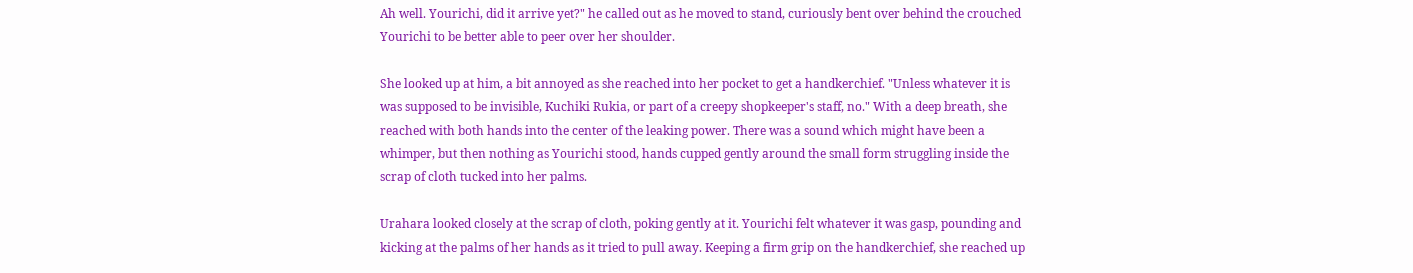Ah well. Yourichi, did it arrive yet?" he called out as he moved to stand, curiously bent over behind the crouched Yourichi to be better able to peer over her shoulder.

She looked up at him, a bit annoyed as she reached into her pocket to get a handkerchief. "Unless whatever it is was supposed to be invisible, Kuchiki Rukia, or part of a creepy shopkeeper's staff, no." With a deep breath, she reached with both hands into the center of the leaking power. There was a sound which might have been a whimper, but then nothing as Yourichi stood, hands cupped gently around the small form struggling inside the scrap of cloth tucked into her palms.

Urahara looked closely at the scrap of cloth, poking gently at it. Yourichi felt whatever it was gasp, pounding and kicking at the palms of her hands as it tried to pull away. Keeping a firm grip on the handkerchief, she reached up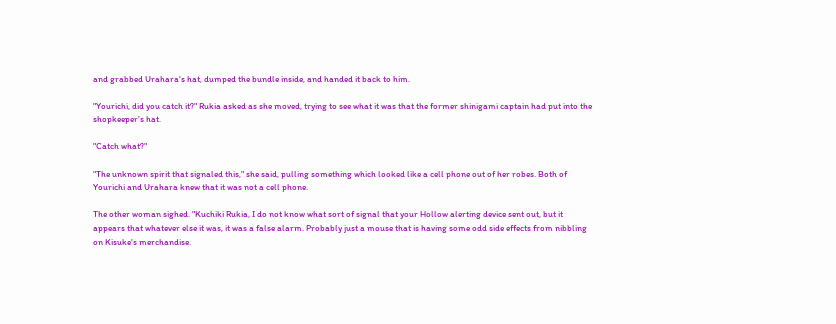and grabbed Urahara's hat, dumped the bundle inside, and handed it back to him.

"Yourichi, did you catch it?" Rukia asked as she moved, trying to see what it was that the former shinigami captain had put into the shopkeeper's hat.

"Catch what?"

"The unknown spirit that signaled this," she said, pulling something which looked like a cell phone out of her robes. Both of Yourichi and Urahara knew that it was not a cell phone.

The other woman sighed. "Kuchiki Rukia, I do not know what sort of signal that your Hollow alerting device sent out, but it appears that whatever else it was, it was a false alarm. Probably just a mouse that is having some odd side effects from nibbling on Kisuke's merchandise.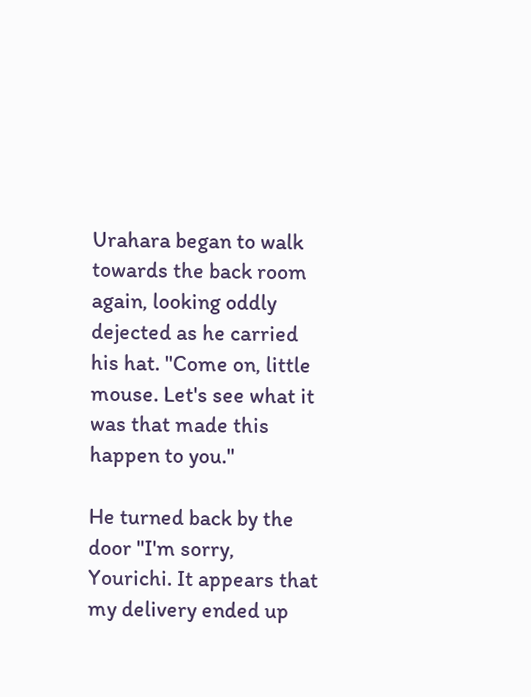Urahara began to walk towards the back room again, looking oddly dejected as he carried his hat. "Come on, little mouse. Let's see what it was that made this happen to you."

He turned back by the door "I'm sorry, Yourichi. It appears that my delivery ended up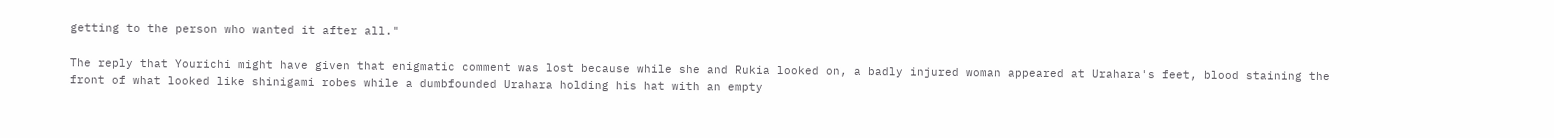getting to the person who wanted it after all."

The reply that Yourichi might have given that enigmatic comment was lost because while she and Rukia looked on, a badly injured woman appeared at Urahara's feet, blood staining the front of what looked like shinigami robes while a dumbfounded Urahara holding his hat with an empty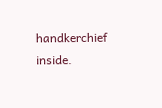handkerchief inside.